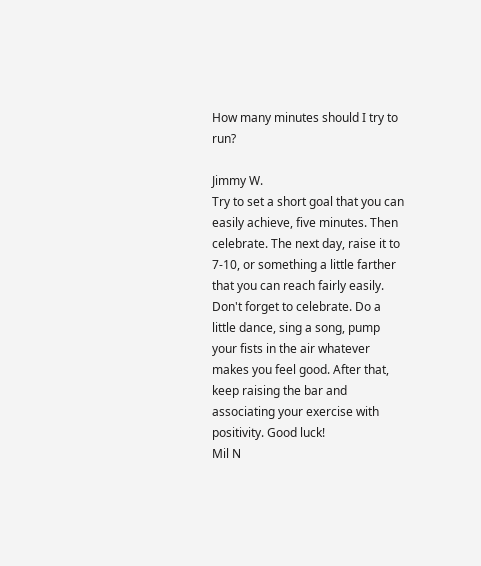How many minutes should I try to run?

Jimmy W.
Try to set a short goal that you can easily achieve, five minutes. Then celebrate. The next day, raise it to 7-10, or something a little farther that you can reach fairly easily. Don't forget to celebrate. Do a little dance, sing a song, pump your fists in the air whatever makes you feel good. After that, keep raising the bar and associating your exercise with positivity. Good luck!
Mil N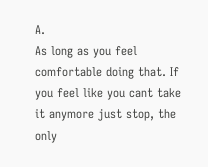A.
As long as you feel comfortable doing that. If you feel like you cant take it anymore just stop, the only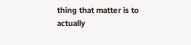thing that matter is to actually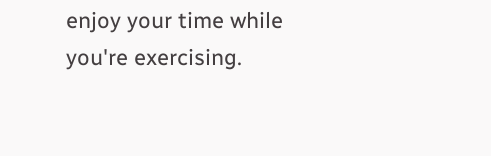enjoy your time while you're exercising.